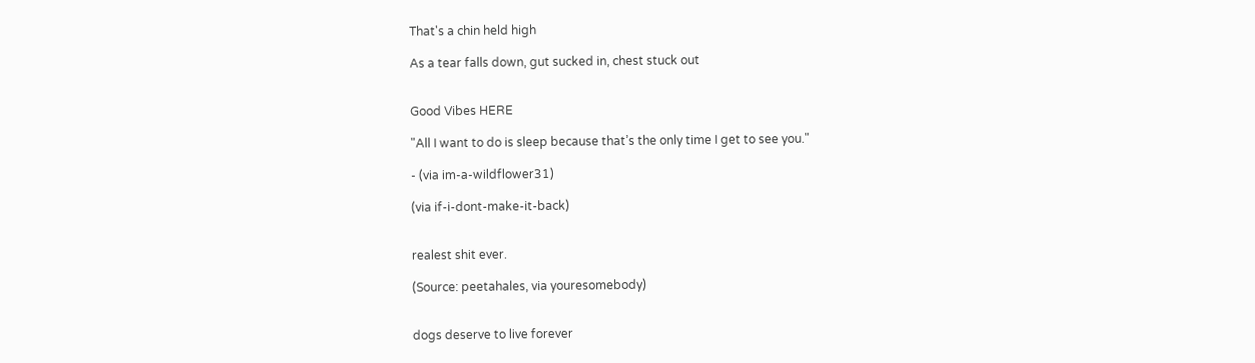That's a chin held high

As a tear falls down, gut sucked in, chest stuck out


Good Vibes HERE

"All I want to do is sleep because that’s the only time I get to see you."

- (via im-a-wildflower31)

(via if-i-dont-make-it-back)


realest shit ever.

(Source: peetahales, via youresomebody)


dogs deserve to live forever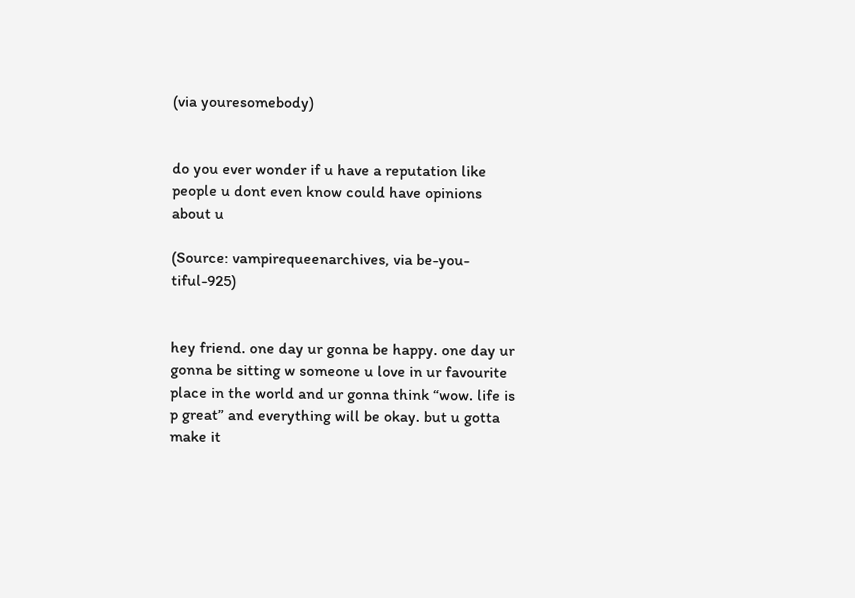(via youresomebody)


do you ever wonder if u have a reputation like people u dont even know could have opinions about u

(Source: vampirequeenarchives, via be-you-tiful-925)


hey friend. one day ur gonna be happy. one day ur gonna be sitting w someone u love in ur favourite place in the world and ur gonna think “wow. life is p great” and everything will be okay. but u gotta make it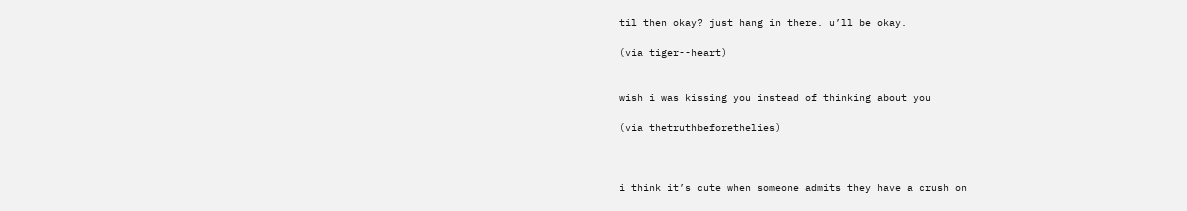til then okay? just hang in there. u’ll be okay.

(via tiger--heart)


wish i was kissing you instead of thinking about you

(via thetruthbeforethelies)



i think it’s cute when someone admits they have a crush on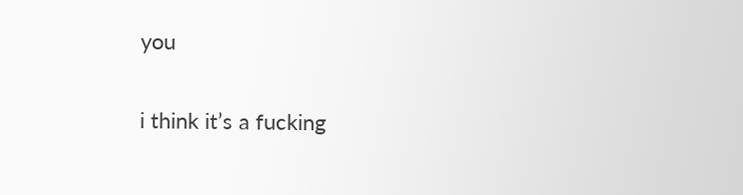you

i think it’s a fucking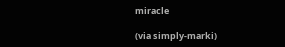miracle

(via simply-marki)